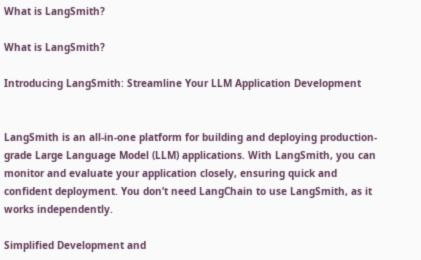What is LangSmith?

What is LangSmith?

Introducing LangSmith: Streamline Your LLM Application Development


LangSmith is an all-in-one platform for building and deploying production-grade Large Language Model (LLM) applications. With LangSmith, you can monitor and evaluate your application closely, ensuring quick and confident deployment. You don’t need LangChain to use LangSmith, as it works independently.

Simplified Development and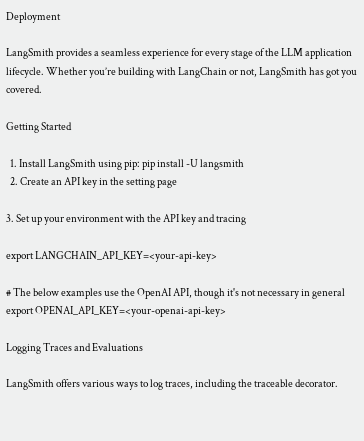Deployment

LangSmith provides a seamless experience for every stage of the LLM application lifecycle. Whether you’re building with LangChain or not, LangSmith has got you covered.

Getting Started

  1. Install LangSmith using pip: pip install -U langsmith
  2. Create an API key in the setting page

3. Set up your environment with the API key and tracing

export LANGCHAIN_API_KEY=<your-api-key>

# The below examples use the OpenAI API, though it's not necessary in general
export OPENAI_API_KEY=<your-openai-api-key>

Logging Traces and Evaluations

LangSmith offers various ways to log traces, including the traceable decorator.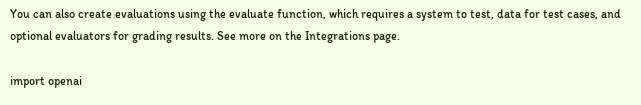You can also create evaluations using the evaluate function, which requires a system to test, data for test cases, and optional evaluators for grading results. See more on the Integrations page.

import openai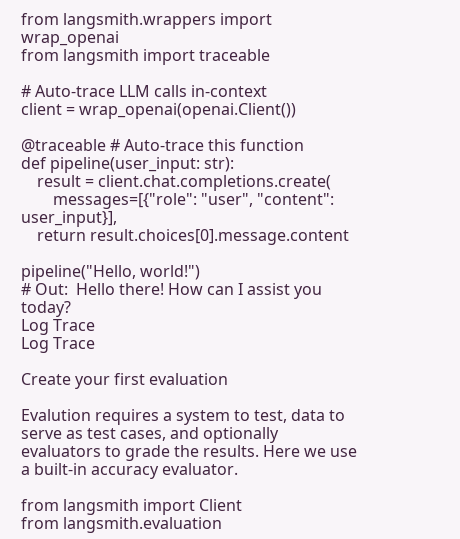from langsmith.wrappers import wrap_openai
from langsmith import traceable

# Auto-trace LLM calls in-context
client = wrap_openai(openai.Client())

@traceable # Auto-trace this function
def pipeline(user_input: str):
    result = client.chat.completions.create(
        messages=[{"role": "user", "content": user_input}],
    return result.choices[0].message.content

pipeline("Hello, world!")
# Out:  Hello there! How can I assist you today?
Log Trace
Log Trace

Create your first evaluation

Evalution requires a system to test, data to serve as test cases, and optionally evaluators to grade the results. Here we use a built-in accuracy evaluator.

from langsmith import Client
from langsmith.evaluation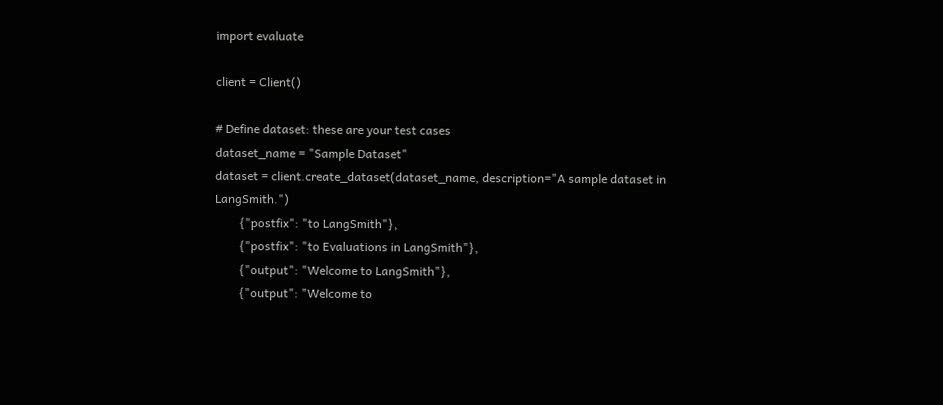import evaluate

client = Client()

# Define dataset: these are your test cases
dataset_name = "Sample Dataset"
dataset = client.create_dataset(dataset_name, description="A sample dataset in LangSmith.")
        {"postfix": "to LangSmith"},
        {"postfix": "to Evaluations in LangSmith"},
        {"output": "Welcome to LangSmith"},
        {"output": "Welcome to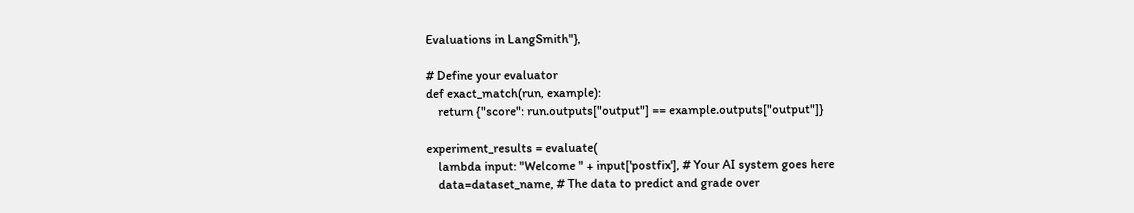Evaluations in LangSmith"},

# Define your evaluator
def exact_match(run, example):
    return {"score": run.outputs["output"] == example.outputs["output"]}

experiment_results = evaluate(
    lambda input: "Welcome " + input['postfix'], # Your AI system goes here
    data=dataset_name, # The data to predict and grade over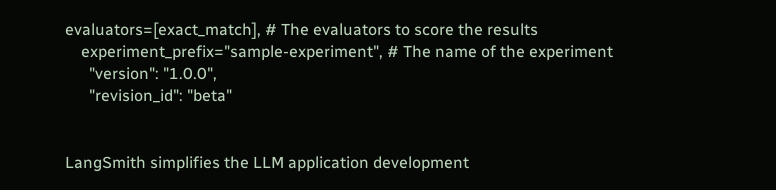evaluators=[exact_match], # The evaluators to score the results
    experiment_prefix="sample-experiment", # The name of the experiment
      "version": "1.0.0",
      "revision_id": "beta"


LangSmith simplifies the LLM application development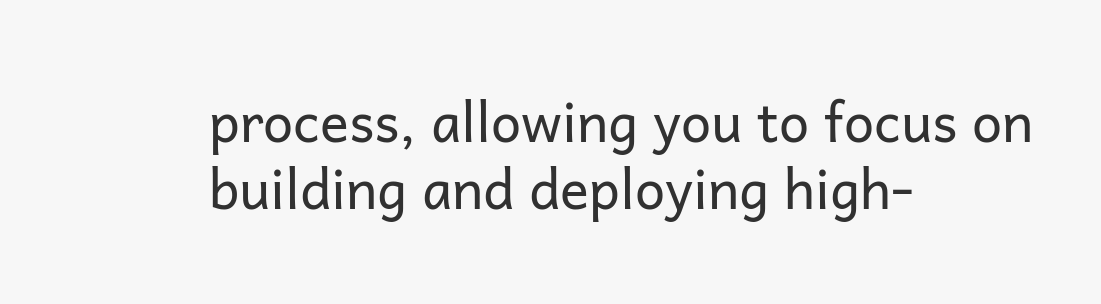process, allowing you to focus on building and deploying high-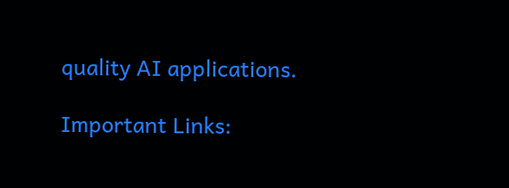quality AI applications.

Important Links: